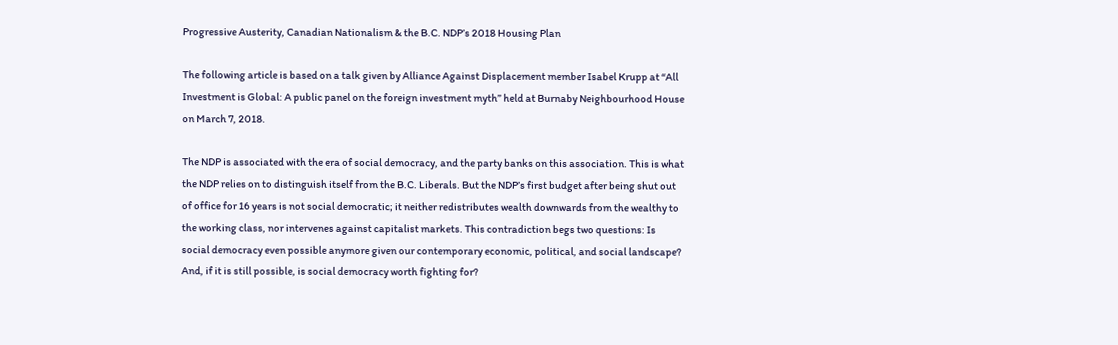Progressive Austerity, Canadian Nationalism & the B.C. NDP’s 2018 Housing Plan

The following article is based on a talk given by Alliance Against Displacement member Isabel Krupp at “All Investment is Global: A public panel on the foreign investment myth” held at Burnaby Neighbourhood House on March 7, 2018.

The NDP is associated with the era of social democracy, and the party banks on this association. This is what the NDP relies on to distinguish itself from the B.C. Liberals. But the NDP’s first budget after being shut out of office for 16 years is not social democratic; it neither redistributes wealth downwards from the wealthy to the working class, nor intervenes against capitalist markets. This contradiction begs two questions: Is social democracy even possible anymore given our contemporary economic, political, and social landscape? And, if it is still possible, is social democracy worth fighting for?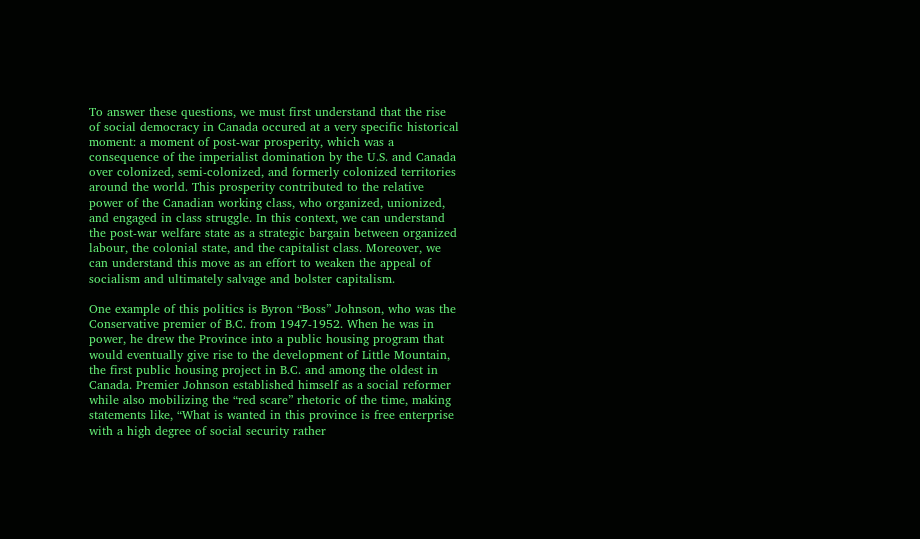To answer these questions, we must first understand that the rise of social democracy in Canada occured at a very specific historical moment: a moment of post-war prosperity, which was a consequence of the imperialist domination by the U.S. and Canada over colonized, semi-colonized, and formerly colonized territories around the world. This prosperity contributed to the relative power of the Canadian working class, who organized, unionized, and engaged in class struggle. In this context, we can understand the post-war welfare state as a strategic bargain between organized labour, the colonial state, and the capitalist class. Moreover, we can understand this move as an effort to weaken the appeal of socialism and ultimately salvage and bolster capitalism.

One example of this politics is Byron “Boss” Johnson, who was the Conservative premier of B.C. from 1947-1952. When he was in power, he drew the Province into a public housing program that would eventually give rise to the development of Little Mountain, the first public housing project in B.C. and among the oldest in Canada. Premier Johnson established himself as a social reformer while also mobilizing the “red scare” rhetoric of the time, making statements like, “What is wanted in this province is free enterprise with a high degree of social security rather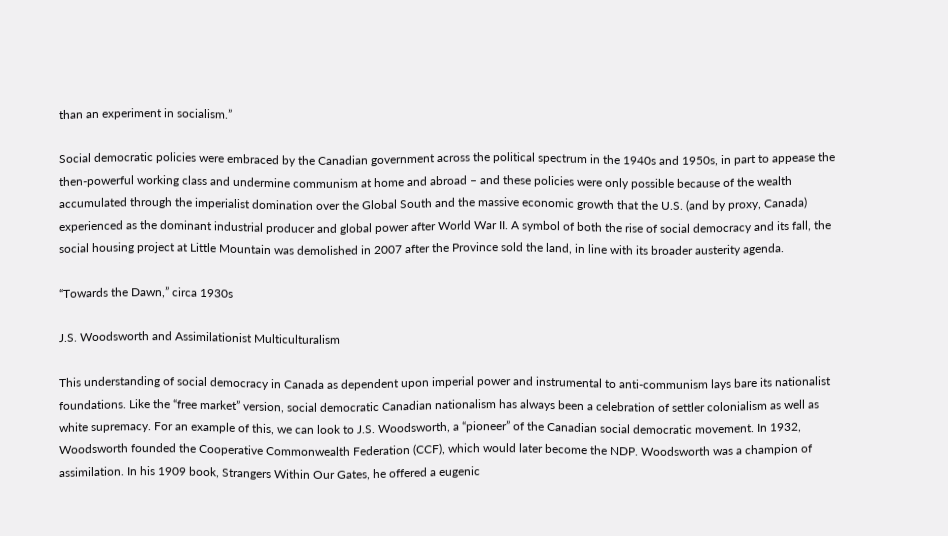than an experiment in socialism.”

Social democratic policies were embraced by the Canadian government across the political spectrum in the 1940s and 1950s, in part to appease the then-powerful working class and undermine communism at home and abroad – and these policies were only possible because of the wealth accumulated through the imperialist domination over the Global South and the massive economic growth that the U.S. (and by proxy, Canada) experienced as the dominant industrial producer and global power after World War II. A symbol of both the rise of social democracy and its fall, the social housing project at Little Mountain was demolished in 2007 after the Province sold the land, in line with its broader austerity agenda.

“Towards the Dawn,” circa 1930s

J.S. Woodsworth and Assimilationist Multiculturalism

This understanding of social democracy in Canada as dependent upon imperial power and instrumental to anti-communism lays bare its nationalist foundations. Like the “free market” version, social democratic Canadian nationalism has always been a celebration of settler colonialism as well as white supremacy. For an example of this, we can look to J.S. Woodsworth, a “pioneer” of the Canadian social democratic movement. In 1932, Woodsworth founded the Cooperative Commonwealth Federation (CCF), which would later become the NDP. Woodsworth was a champion of assimilation. In his 1909 book, Strangers Within Our Gates, he offered a eugenic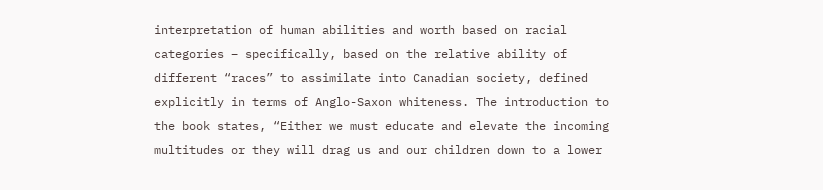interpretation of human abilities and worth based on racial categories – specifically, based on the relative ability of different “races” to assimilate into Canadian society, defined explicitly in terms of Anglo-Saxon whiteness. The introduction to the book states, “Either we must educate and elevate the incoming multitudes or they will drag us and our children down to a lower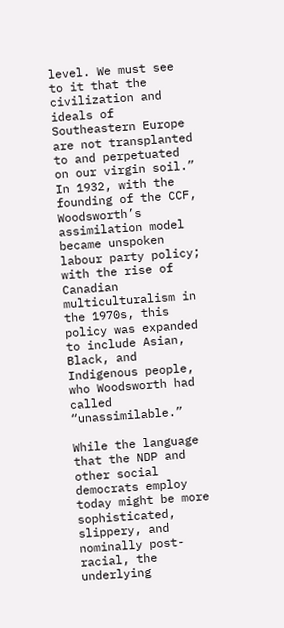level. We must see to it that the civilization and ideals of Southeastern Europe are not transplanted to and perpetuated on our virgin soil.” In 1932, with the founding of the CCF, Woodsworth’s assimilation model became unspoken labour party policy; with the rise of Canadian multiculturalism in the 1970s, this policy was expanded to include Asian, Black, and Indigenous people, who Woodsworth had called “unassimilable.”

While the language that the NDP and other social democrats employ today might be more sophisticated, slippery, and nominally post-racial, the underlying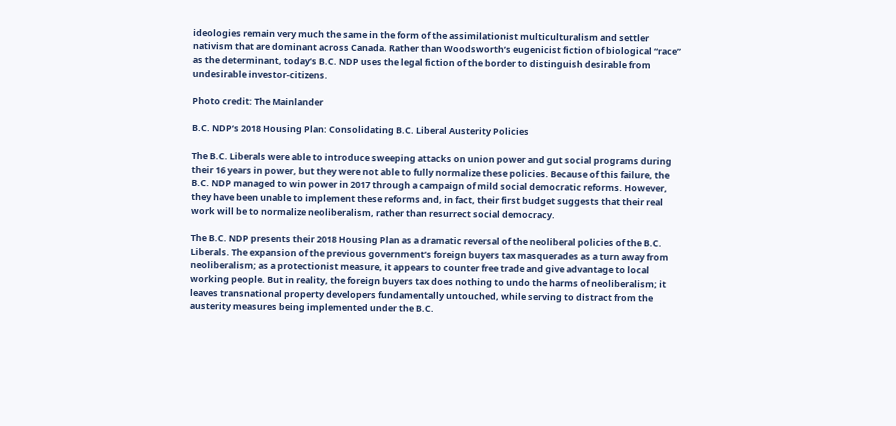ideologies remain very much the same in the form of the assimilationist multiculturalism and settler nativism that are dominant across Canada. Rather than Woodsworth’s eugenicist fiction of biological “race” as the determinant, today’s B.C. NDP uses the legal fiction of the border to distinguish desirable from undesirable investor-citizens.

Photo credit: The Mainlander

B.C. NDP’s 2018 Housing Plan: Consolidating B.C. Liberal Austerity Policies

The B.C. Liberals were able to introduce sweeping attacks on union power and gut social programs during their 16 years in power, but they were not able to fully normalize these policies. Because of this failure, the B.C. NDP managed to win power in 2017 through a campaign of mild social democratic reforms. However, they have been unable to implement these reforms and, in fact, their first budget suggests that their real work will be to normalize neoliberalism, rather than resurrect social democracy.

The B.C. NDP presents their 2018 Housing Plan as a dramatic reversal of the neoliberal policies of the B.C. Liberals. The expansion of the previous government’s foreign buyers tax masquerades as a turn away from neoliberalism; as a protectionist measure, it appears to counter free trade and give advantage to local working people. But in reality, the foreign buyers tax does nothing to undo the harms of neoliberalism; it leaves transnational property developers fundamentally untouched, while serving to distract from the austerity measures being implemented under the B.C.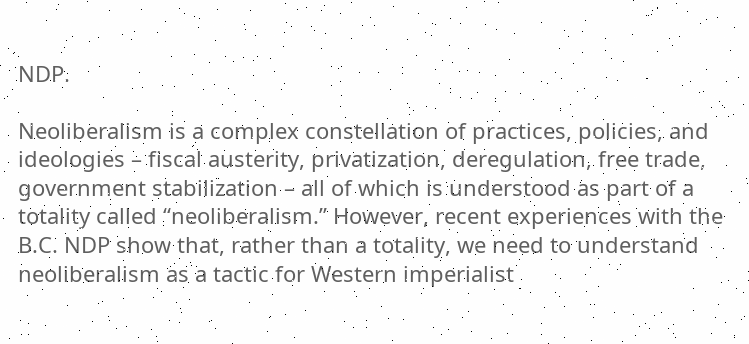NDP.

Neoliberalism is a complex constellation of practices, policies, and ideologies – fiscal austerity, privatization, deregulation, free trade, government stabilization – all of which is understood as part of a totality called “neoliberalism.” However, recent experiences with the B.C. NDP show that, rather than a totality, we need to understand neoliberalism as a tactic for Western imperialist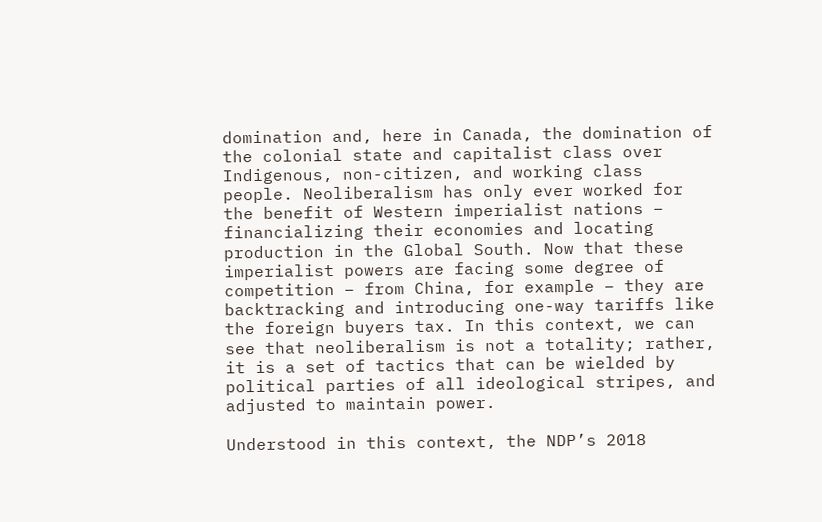domination and, here in Canada, the domination of the colonial state and capitalist class over Indigenous, non-citizen, and working class people. Neoliberalism has only ever worked for the benefit of Western imperialist nations – financializing their economies and locating production in the Global South. Now that these imperialist powers are facing some degree of competition – from China, for example – they are backtracking and introducing one-way tariffs like the foreign buyers tax. In this context, we can see that neoliberalism is not a totality; rather, it is a set of tactics that can be wielded by political parties of all ideological stripes, and adjusted to maintain power.

Understood in this context, the NDP’s 2018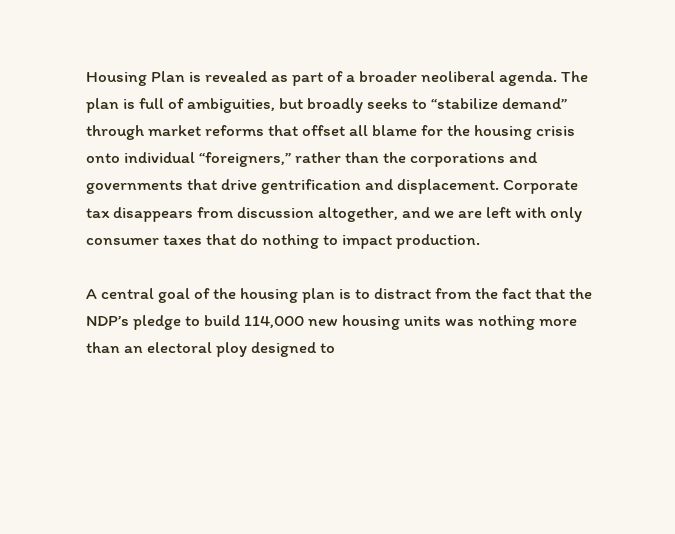Housing Plan is revealed as part of a broader neoliberal agenda. The plan is full of ambiguities, but broadly seeks to “stabilize demand” through market reforms that offset all blame for the housing crisis onto individual “foreigners,” rather than the corporations and governments that drive gentrification and displacement. Corporate tax disappears from discussion altogether, and we are left with only consumer taxes that do nothing to impact production.

A central goal of the housing plan is to distract from the fact that the NDP’s pledge to build 114,000 new housing units was nothing more than an electoral ploy designed to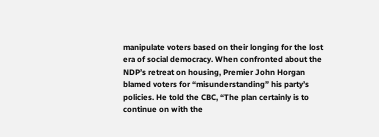manipulate voters based on their longing for the lost era of social democracy. When confronted about the NDP’s retreat on housing, Premier John Horgan blamed voters for “misunderstanding” his party’s policies. He told the CBC, “The plan certainly is to continue on with the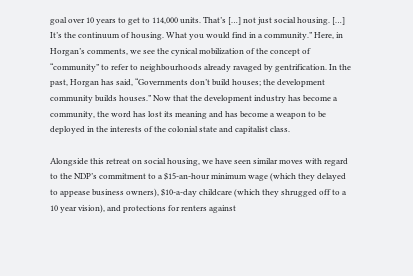goal over 10 years to get to 114,000 units. That’s […] not just social housing. […] It’s the continuum of housing. What you would find in a community.” Here, in Horgan’s comments, we see the cynical mobilization of the concept of “community” to refer to neighbourhoods already ravaged by gentrification. In the past, Horgan has said, “Governments don’t build houses; the development community builds houses.” Now that the development industry has become a community, the word has lost its meaning and has become a weapon to be deployed in the interests of the colonial state and capitalist class.

Alongside this retreat on social housing, we have seen similar moves with regard to the NDP’s commitment to a $15-an-hour minimum wage (which they delayed to appease business owners), $10-a-day childcare (which they shrugged off to a 10 year vision), and protections for renters against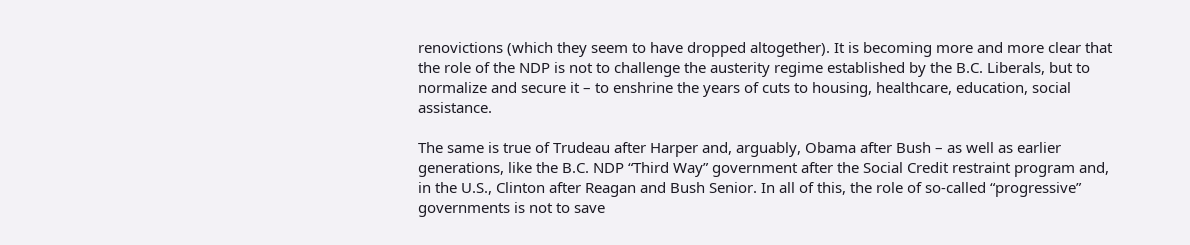renovictions (which they seem to have dropped altogether). It is becoming more and more clear that the role of the NDP is not to challenge the austerity regime established by the B.C. Liberals, but to normalize and secure it – to enshrine the years of cuts to housing, healthcare, education, social assistance.

The same is true of Trudeau after Harper and, arguably, Obama after Bush – as well as earlier generations, like the B.C. NDP “Third Way” government after the Social Credit restraint program and, in the U.S., Clinton after Reagan and Bush Senior. In all of this, the role of so-called “progressive” governments is not to save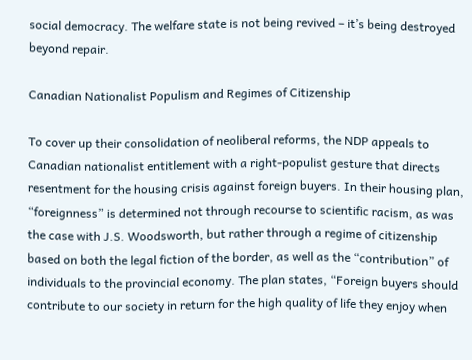social democracy. The welfare state is not being revived – it’s being destroyed beyond repair.

Canadian Nationalist Populism and Regimes of Citizenship

To cover up their consolidation of neoliberal reforms, the NDP appeals to Canadian nationalist entitlement with a right-populist gesture that directs resentment for the housing crisis against foreign buyers. In their housing plan, “foreignness” is determined not through recourse to scientific racism, as was the case with J.S. Woodsworth, but rather through a regime of citizenship based on both the legal fiction of the border, as well as the “contribution” of individuals to the provincial economy. The plan states, “Foreign buyers should contribute to our society in return for the high quality of life they enjoy when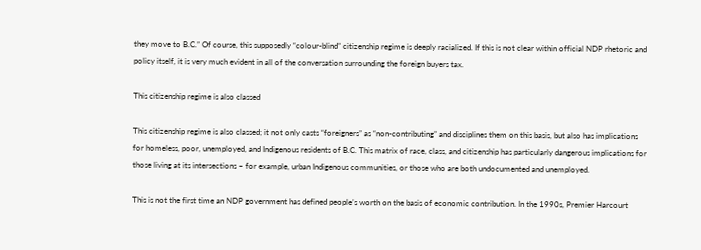they move to B.C.” Of course, this supposedly “colour-blind” citizenship regime is deeply racialized. If this is not clear within official NDP rhetoric and policy itself, it is very much evident in all of the conversation surrounding the foreign buyers tax.

This citizenship regime is also classed

This citizenship regime is also classed; it not only casts “foreigners” as “non-contributing” and disciplines them on this basis, but also has implications for homeless, poor, unemployed, and Indigenous residents of B.C. This matrix of race, class, and citizenship has particularly dangerous implications for those living at its intersections – for example, urban Indigenous communities, or those who are both undocumented and unemployed.

This is not the first time an NDP government has defined people’s worth on the basis of economic contribution. In the 1990s, Premier Harcourt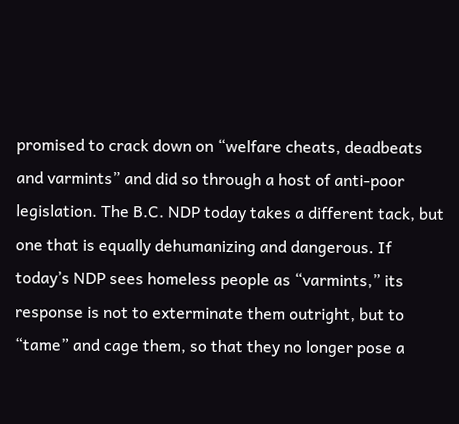promised to crack down on “welfare cheats, deadbeats and varmints” and did so through a host of anti-poor legislation. The B.C. NDP today takes a different tack, but one that is equally dehumanizing and dangerous. If today’s NDP sees homeless people as “varmints,” its response is not to exterminate them outright, but to “tame” and cage them, so that they no longer pose a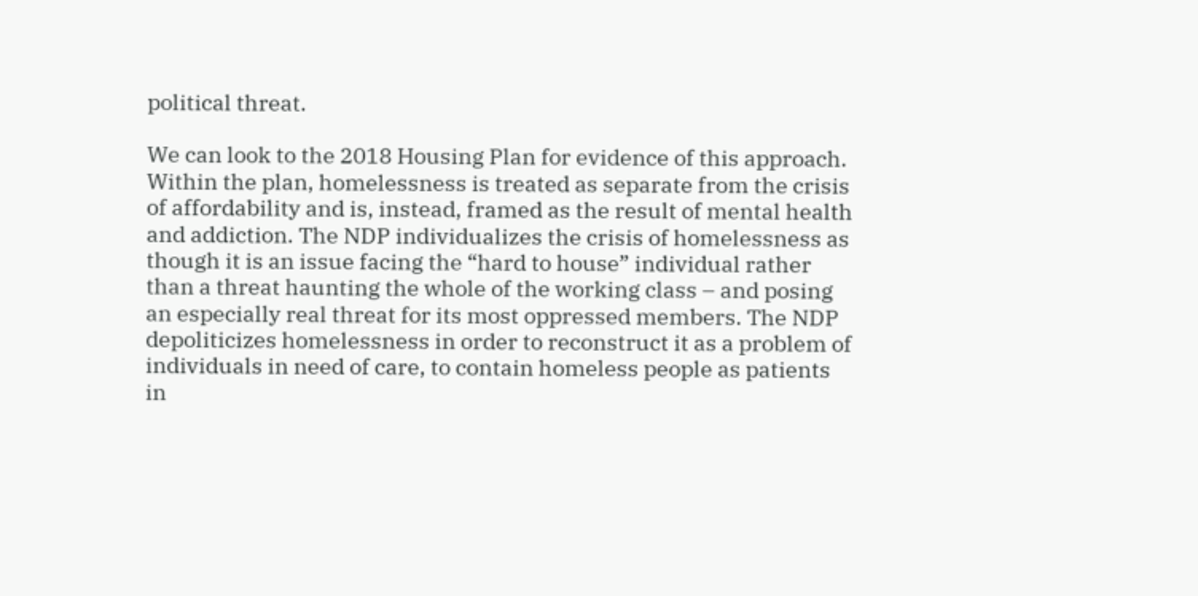political threat.

We can look to the 2018 Housing Plan for evidence of this approach. Within the plan, homelessness is treated as separate from the crisis of affordability and is, instead, framed as the result of mental health and addiction. The NDP individualizes the crisis of homelessness as though it is an issue facing the “hard to house” individual rather than a threat haunting the whole of the working class – and posing an especially real threat for its most oppressed members. The NDP depoliticizes homelessness in order to reconstruct it as a problem of individuals in need of care, to contain homeless people as patients in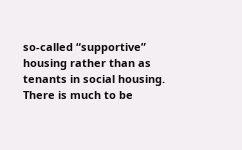so-called “supportive” housing rather than as tenants in social housing. There is much to be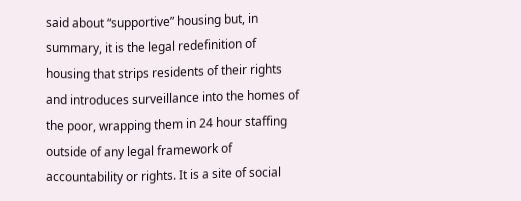said about “supportive” housing but, in summary, it is the legal redefinition of housing that strips residents of their rights and introduces surveillance into the homes of the poor, wrapping them in 24 hour staffing outside of any legal framework of accountability or rights. It is a site of social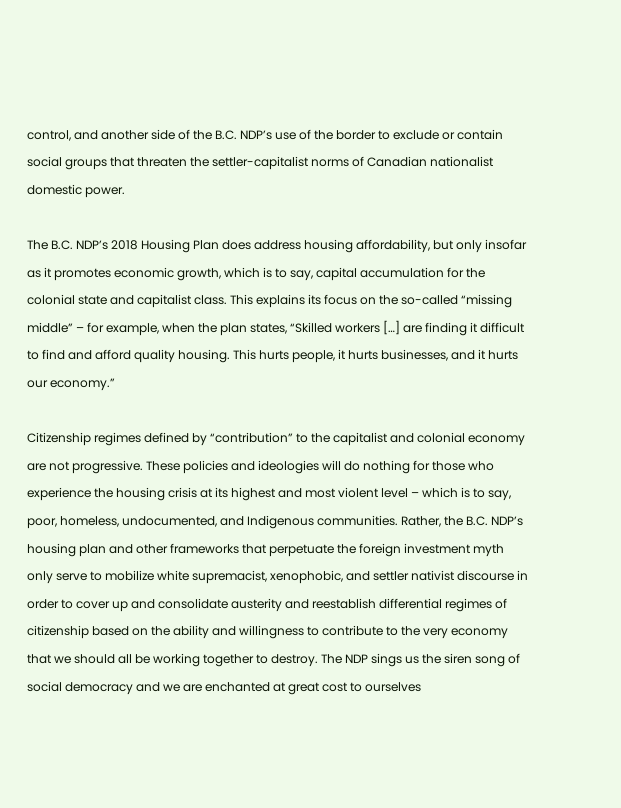control, and another side of the B.C. NDP’s use of the border to exclude or contain social groups that threaten the settler-capitalist norms of Canadian nationalist domestic power.

The B.C. NDP’s 2018 Housing Plan does address housing affordability, but only insofar as it promotes economic growth, which is to say, capital accumulation for the colonial state and capitalist class. This explains its focus on the so-called “missing middle” – for example, when the plan states, “Skilled workers […] are finding it difficult to find and afford quality housing. This hurts people, it hurts businesses, and it hurts our economy.”

Citizenship regimes defined by “contribution” to the capitalist and colonial economy are not progressive. These policies and ideologies will do nothing for those who experience the housing crisis at its highest and most violent level – which is to say, poor, homeless, undocumented, and Indigenous communities. Rather, the B.C. NDP’s housing plan and other frameworks that perpetuate the foreign investment myth only serve to mobilize white supremacist, xenophobic, and settler nativist discourse in order to cover up and consolidate austerity and reestablish differential regimes of citizenship based on the ability and willingness to contribute to the very economy that we should all be working together to destroy. The NDP sings us the siren song of social democracy and we are enchanted at great cost to ourselves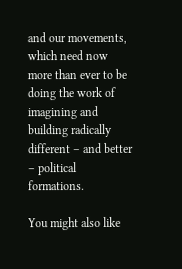and our movements, which need now more than ever to be doing the work of imagining and building radically different – and better – political formations.

You might also like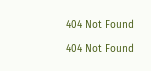404 Not Found

404 Not Found